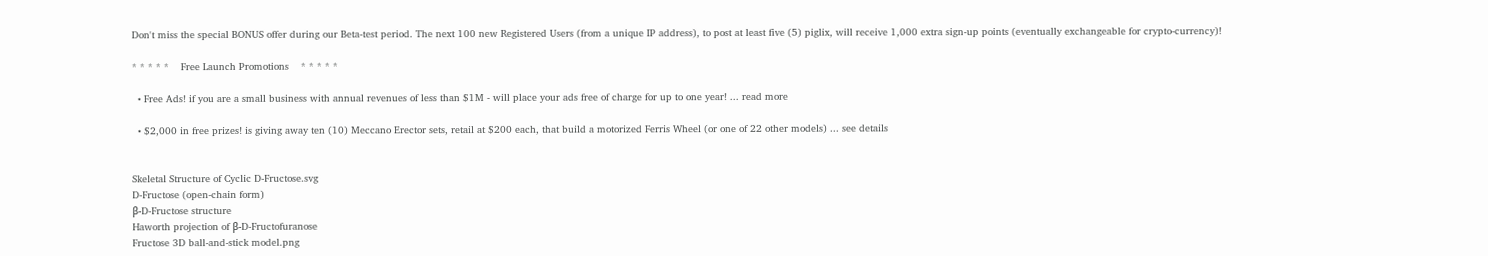Don't miss the special BONUS offer during our Beta-test period. The next 100 new Registered Users (from a unique IP address), to post at least five (5) piglix, will receive 1,000 extra sign-up points (eventually exchangeable for crypto-currency)!

* * * * *    Free Launch Promotions    * * * * *

  • Free Ads! if you are a small business with annual revenues of less than $1M - will place your ads free of charge for up to one year! ... read more

  • $2,000 in free prizes! is giving away ten (10) Meccano Erector sets, retail at $200 each, that build a motorized Ferris Wheel (or one of 22 other models) ... see details


Skeletal Structure of Cyclic D-Fructose.svg
D-Fructose (open-chain form)
β-D-Fructose structure
Haworth projection of β-D-Fructofuranose
Fructose 3D ball-and-stick model.png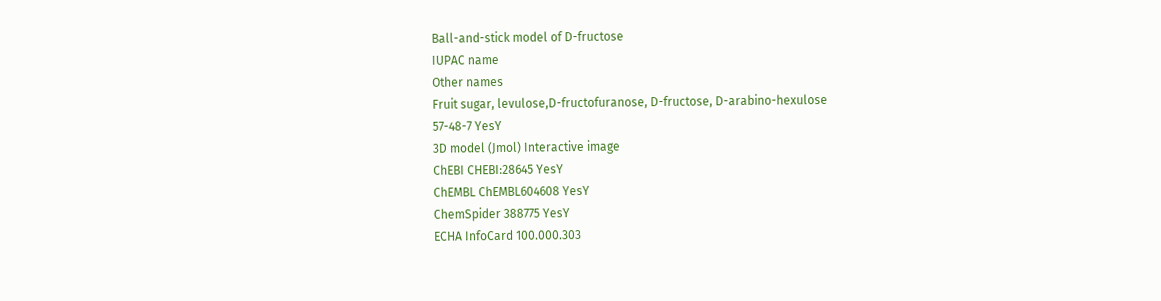Ball-and-stick model of D-fructose
IUPAC name
Other names
Fruit sugar, levulose,D-fructofuranose, D-fructose, D-arabino-hexulose
57-48-7 YesY
3D model (Jmol) Interactive image
ChEBI CHEBI:28645 YesY
ChEMBL ChEMBL604608 YesY
ChemSpider 388775 YesY
ECHA InfoCard 100.000.303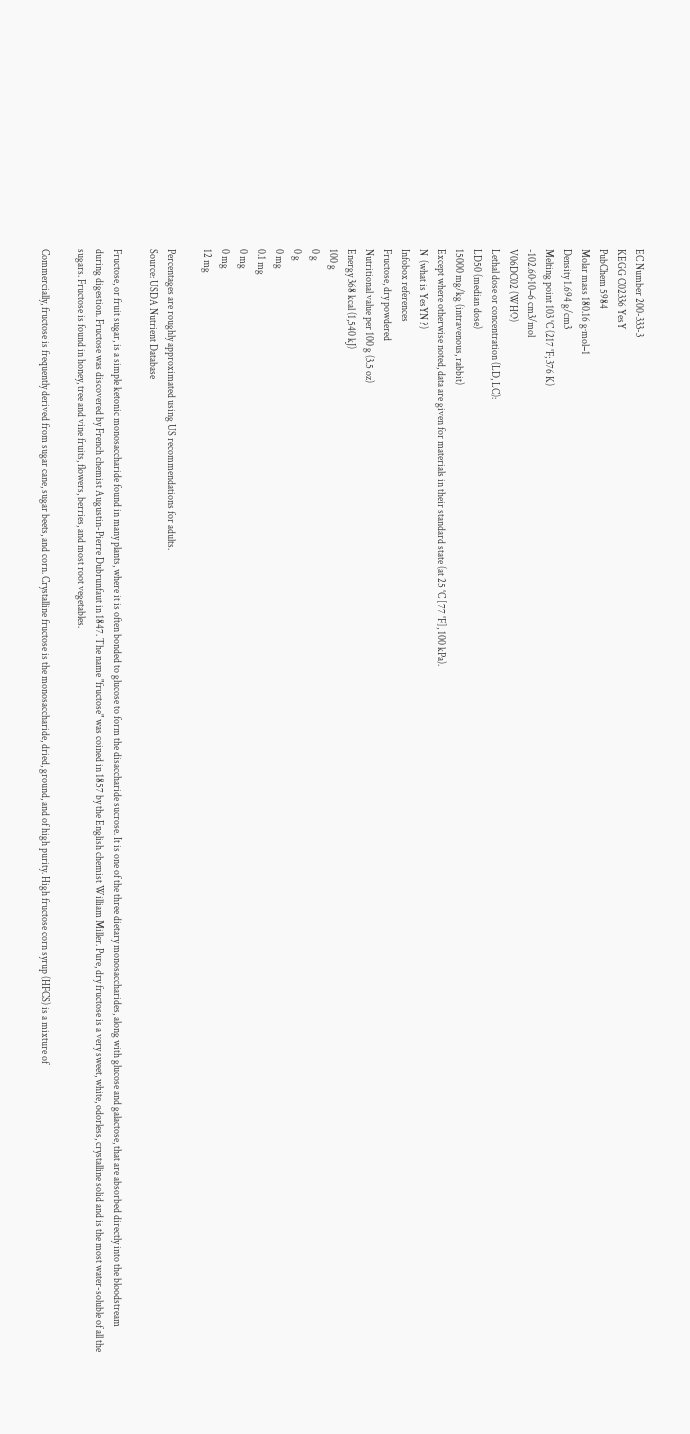EC Number 200-333-3
KEGG C02336 YesY
PubChem 5984
Molar mass 180.16 g·mol−1
Density 1.694 g/cm3
Melting point 103 °C (217 °F; 376 K)
-102.60·10−6 cm3/mol
V06DC02 (WHO)
Lethal dose or concentration (LD, LC):
LD50 (median dose)
15000 mg/kg (intravenous, rabbit)
Except where otherwise noted, data are given for materials in their standard state (at 25 °C [77 °F], 100 kPa).
N  (what is YesYN ?)
Infobox references
Fructose, dry powdered
Nutritional value per 100 g (3.5 oz)
Energy 368 kcal (1,540 kJ)
100 g
0 g
0 g
0 mg
0.1 mg
0 mg
0 mg
12 mg

Percentages are roughly approximated using US recommendations for adults.
Source: USDA Nutrient Database

Fructose, or fruit sugar, is a simple ketonic monosaccharide found in many plants, where it is often bonded to glucose to form the disaccharide sucrose. It is one of the three dietary monosaccharides, along with glucose and galactose, that are absorbed directly into the bloodstream during digestion. Fructose was discovered by French chemist Augustin-Pierre Dubrunfaut in 1847. The name "fructose" was coined in 1857 by the English chemist William Miller. Pure, dry fructose is a very sweet, white, odorless, crystalline solid and is the most water-soluble of all the sugars. Fructose is found in honey, tree and vine fruits, flowers, berries, and most root vegetables.

Commercially, fructose is frequently derived from sugar cane, sugar beets, and corn. Crystalline fructose is the monosaccharide, dried, ground, and of high purity. High fructose corn syrup (HFCS) is a mixture of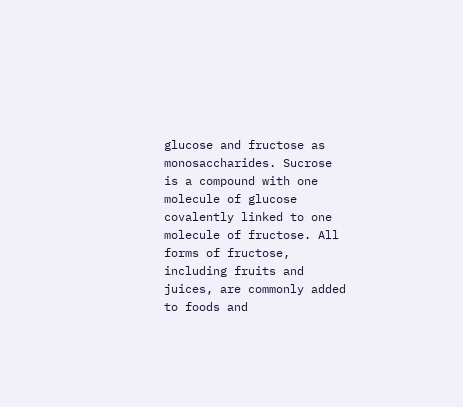glucose and fructose as monosaccharides. Sucrose is a compound with one molecule of glucose covalently linked to one molecule of fructose. All forms of fructose, including fruits and juices, are commonly added to foods and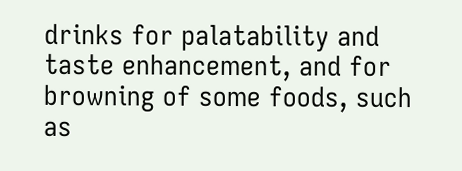drinks for palatability and taste enhancement, and for browning of some foods, such as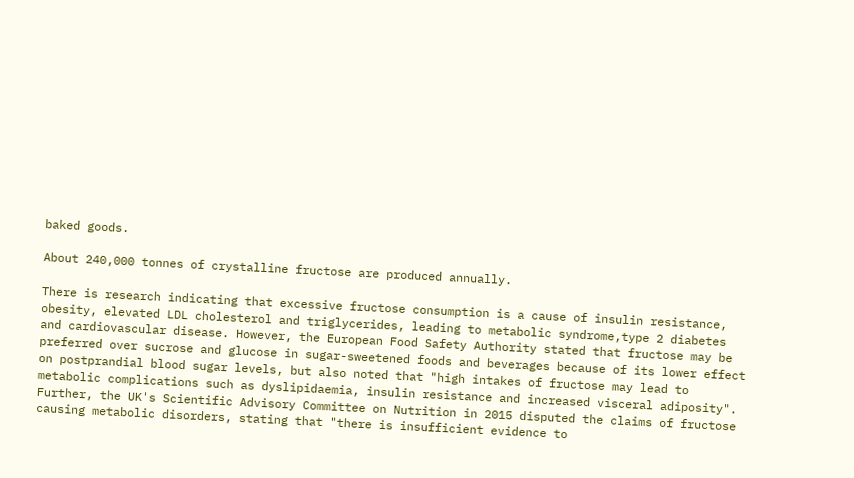baked goods.

About 240,000 tonnes of crystalline fructose are produced annually.

There is research indicating that excessive fructose consumption is a cause of insulin resistance, obesity, elevated LDL cholesterol and triglycerides, leading to metabolic syndrome,type 2 diabetes and cardiovascular disease. However, the European Food Safety Authority stated that fructose may be preferred over sucrose and glucose in sugar-sweetened foods and beverages because of its lower effect on postprandial blood sugar levels, but also noted that "high intakes of fructose may lead to metabolic complications such as dyslipidaemia, insulin resistance and increased visceral adiposity". Further, the UK's Scientific Advisory Committee on Nutrition in 2015 disputed the claims of fructose causing metabolic disorders, stating that "there is insufficient evidence to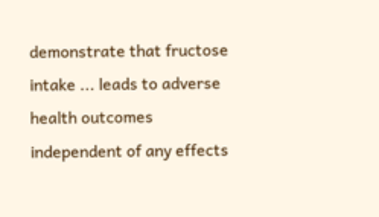demonstrate that fructose intake ... leads to adverse health outcomes independent of any effects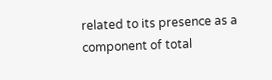related to its presence as a component of total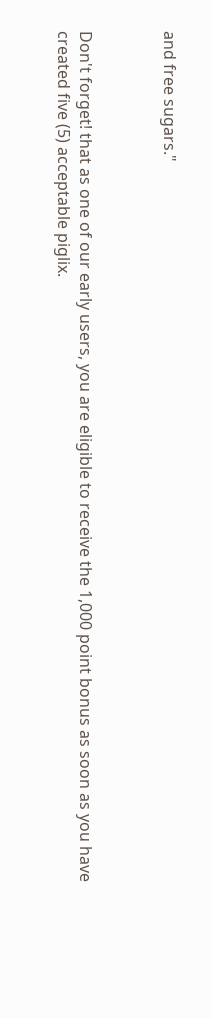and free sugars."



Don't forget! that as one of our early users, you are eligible to receive the 1,000 point bonus as soon as you have created five (5) acceptable piglix.